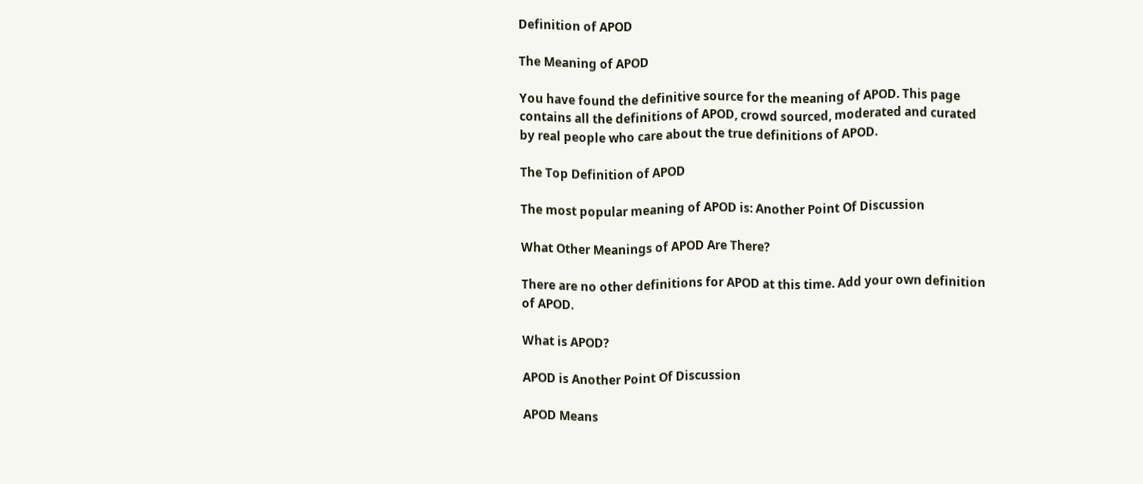Definition of APOD

The Meaning of APOD

You have found the definitive source for the meaning of APOD. This page contains all the definitions of APOD, crowd sourced, moderated and curated by real people who care about the true definitions of APOD.

The Top Definition of APOD

The most popular meaning of APOD is: Another Point Of Discussion

What Other Meanings of APOD Are There?

There are no other definitions for APOD at this time. Add your own definition of APOD.

What is APOD?

APOD is Another Point Of Discussion

APOD Means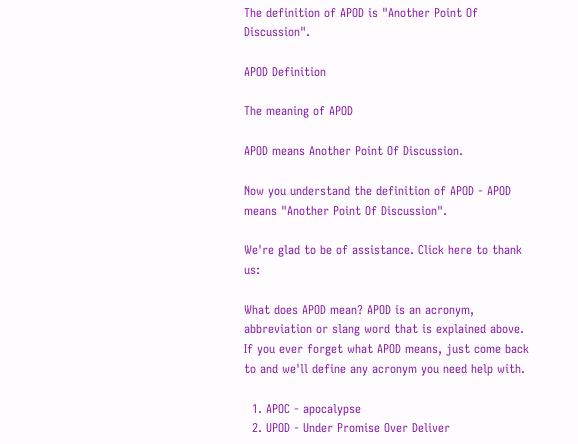The definition of APOD is "Another Point Of Discussion".

APOD Definition

The meaning of APOD

APOD means Another Point Of Discussion.

Now you understand the definition of APOD - APOD means "Another Point Of Discussion".

We're glad to be of assistance. Click here to thank us:

What does APOD mean? APOD is an acronym, abbreviation or slang word that is explained above. If you ever forget what APOD means, just come back to and we'll define any acronym you need help with.

  1. APOC - apocalypse
  2. UPOD - Under Promise Over Deliver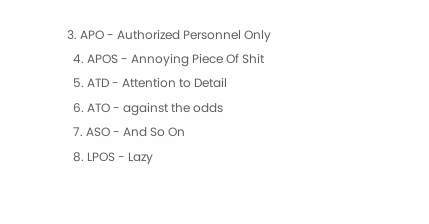3. APO - Authorized Personnel Only
  4. APOS - Annoying Piece Of Shit
  5. ATD - Attention to Detail
  6. ATO - against the odds
  7. ASO - And So On
  8. LPOS - Lazy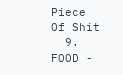Piece Of Shit
  9. FOOD -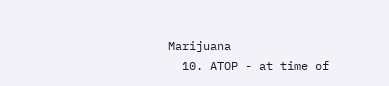Marijuana
  10. ATOP - at time of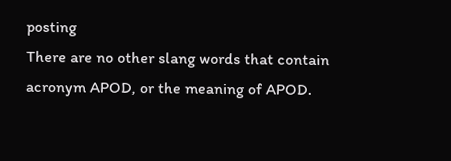posting
There are no other slang words that contain acronym APOD, or the meaning of APOD.